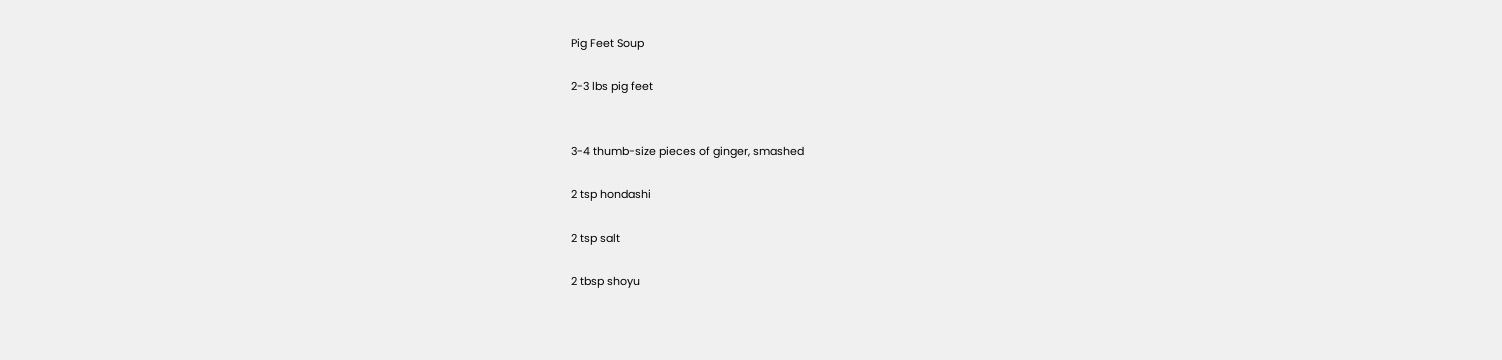Pig Feet Soup

2-3 lbs pig feet


3-4 thumb-size pieces of ginger, smashed

2 tsp hondashi

2 tsp salt

2 tbsp shoyu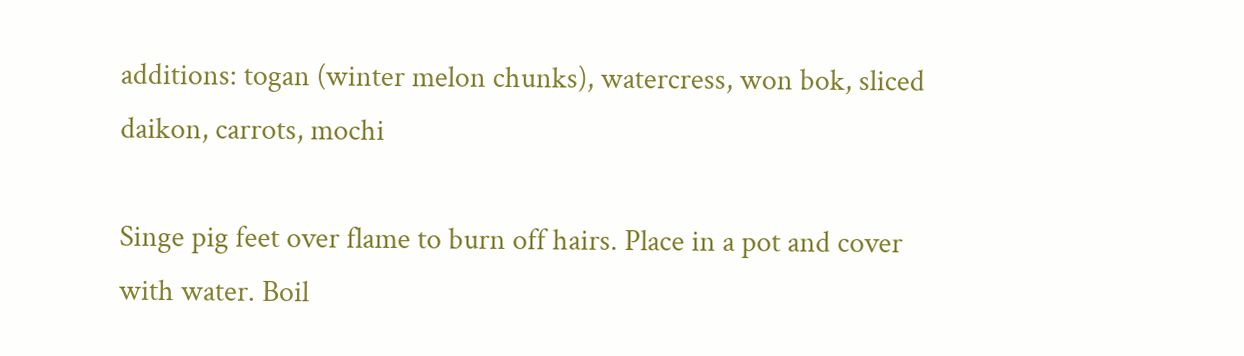additions: togan (winter melon chunks), watercress, won bok, sliced daikon, carrots, mochi

Singe pig feet over flame to burn off hairs. Place in a pot and cover with water. Boil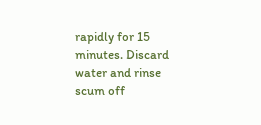rapidly for 15 minutes. Discard water and rinse scum off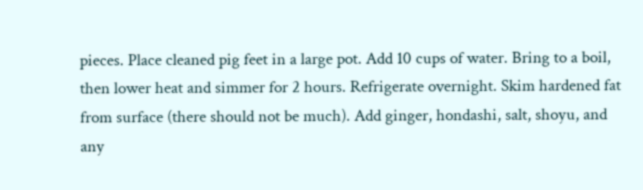pieces. Place cleaned pig feet in a large pot. Add 10 cups of water. Bring to a boil, then lower heat and simmer for 2 hours. Refrigerate overnight. Skim hardened fat from surface (there should not be much). Add ginger, hondashi, salt, shoyu, and any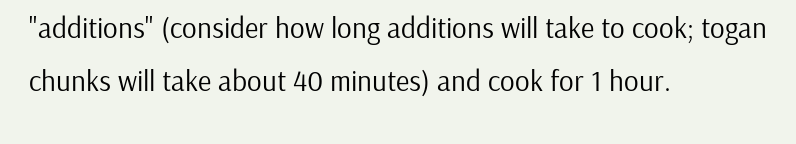"additions" (consider how long additions will take to cook; togan chunks will take about 40 minutes) and cook for 1 hour.